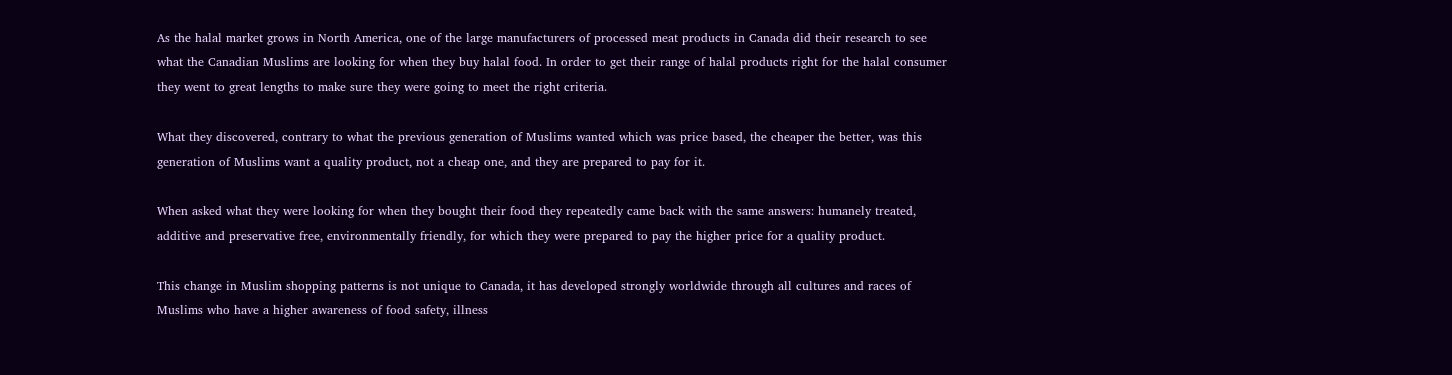As the halal market grows in North America, one of the large manufacturers of processed meat products in Canada did their research to see what the Canadian Muslims are looking for when they buy halal food. In order to get their range of halal products right for the halal consumer they went to great lengths to make sure they were going to meet the right criteria.

What they discovered, contrary to what the previous generation of Muslims wanted which was price based, the cheaper the better, was this generation of Muslims want a quality product, not a cheap one, and they are prepared to pay for it.

When asked what they were looking for when they bought their food they repeatedly came back with the same answers: humanely treated, additive and preservative free, environmentally friendly, for which they were prepared to pay the higher price for a quality product.

This change in Muslim shopping patterns is not unique to Canada, it has developed strongly worldwide through all cultures and races of Muslims who have a higher awareness of food safety, illness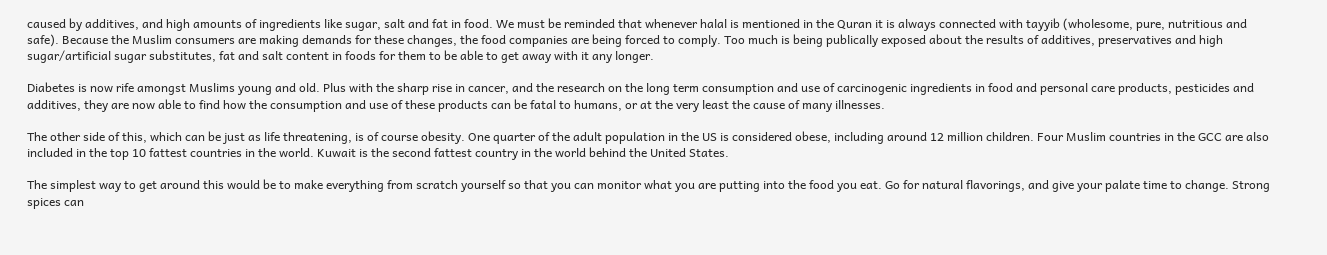caused by additives, and high amounts of ingredients like sugar, salt and fat in food. We must be reminded that whenever halal is mentioned in the Quran it is always connected with tayyib (wholesome, pure, nutritious and safe). Because the Muslim consumers are making demands for these changes, the food companies are being forced to comply. Too much is being publically exposed about the results of additives, preservatives and high sugar/artificial sugar substitutes, fat and salt content in foods for them to be able to get away with it any longer.

Diabetes is now rife amongst Muslims young and old. Plus with the sharp rise in cancer, and the research on the long term consumption and use of carcinogenic ingredients in food and personal care products, pesticides and additives, they are now able to find how the consumption and use of these products can be fatal to humans, or at the very least the cause of many illnesses.

The other side of this, which can be just as life threatening, is of course obesity. One quarter of the adult population in the US is considered obese, including around 12 million children. Four Muslim countries in the GCC are also included in the top 10 fattest countries in the world. Kuwait is the second fattest country in the world behind the United States.

The simplest way to get around this would be to make everything from scratch yourself so that you can monitor what you are putting into the food you eat. Go for natural flavorings, and give your palate time to change. Strong spices can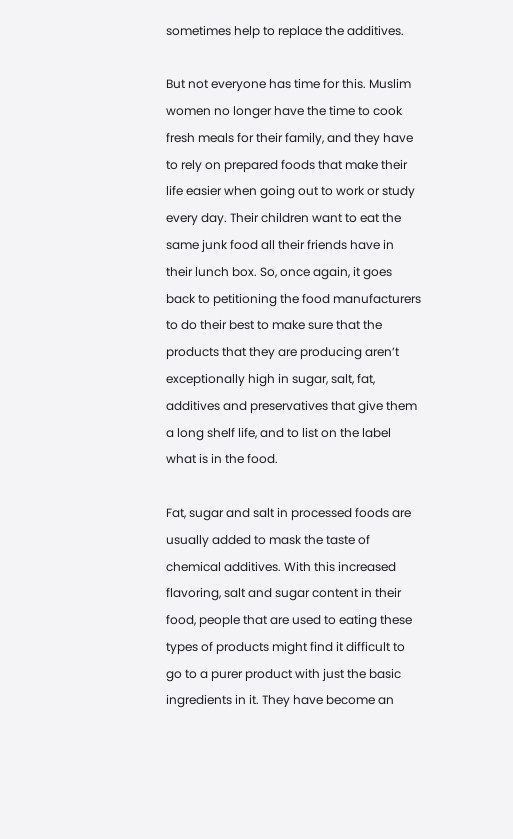sometimes help to replace the additives.

But not everyone has time for this. Muslim women no longer have the time to cook fresh meals for their family, and they have to rely on prepared foods that make their life easier when going out to work or study every day. Their children want to eat the same junk food all their friends have in their lunch box. So, once again, it goes back to petitioning the food manufacturers to do their best to make sure that the products that they are producing aren’t exceptionally high in sugar, salt, fat, additives and preservatives that give them a long shelf life, and to list on the label what is in the food.

Fat, sugar and salt in processed foods are usually added to mask the taste of chemical additives. With this increased flavoring, salt and sugar content in their food, people that are used to eating these types of products might find it difficult to go to a purer product with just the basic ingredients in it. They have become an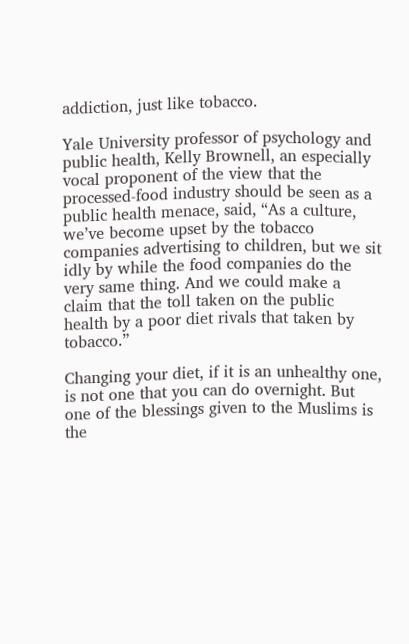addiction, just like tobacco.

Yale University professor of psychology and public health, Kelly Brownell, an especially vocal proponent of the view that the processed-food industry should be seen as a public health menace, said, “As a culture, we’ve become upset by the tobacco companies advertising to children, but we sit idly by while the food companies do the very same thing. And we could make a claim that the toll taken on the public health by a poor diet rivals that taken by tobacco.”

Changing your diet, if it is an unhealthy one, is not one that you can do overnight. But one of the blessings given to the Muslims is the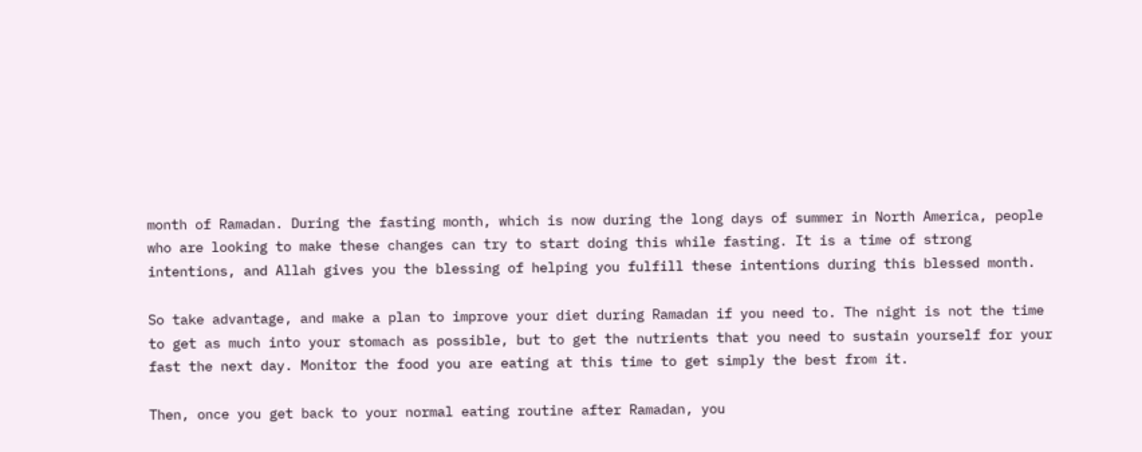month of Ramadan. During the fasting month, which is now during the long days of summer in North America, people who are looking to make these changes can try to start doing this while fasting. It is a time of strong intentions, and Allah gives you the blessing of helping you fulfill these intentions during this blessed month.

So take advantage, and make a plan to improve your diet during Ramadan if you need to. The night is not the time to get as much into your stomach as possible, but to get the nutrients that you need to sustain yourself for your fast the next day. Monitor the food you are eating at this time to get simply the best from it.

Then, once you get back to your normal eating routine after Ramadan, you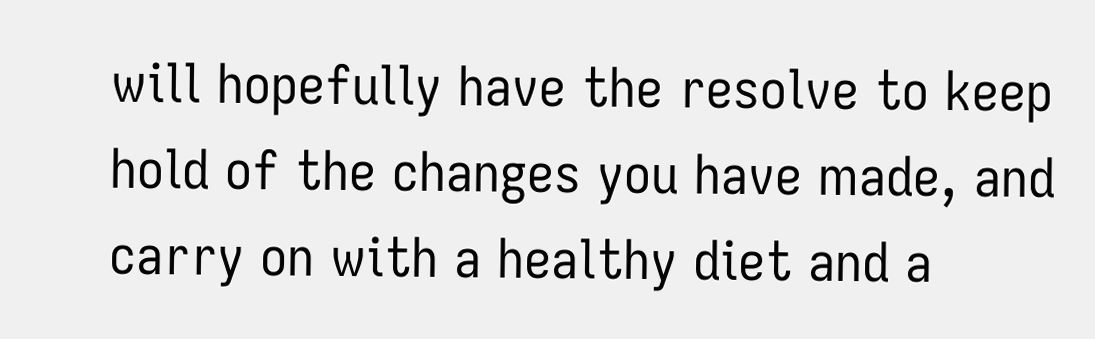will hopefully have the resolve to keep hold of the changes you have made, and carry on with a healthy diet and a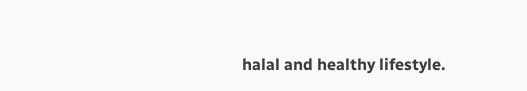halal and healthy lifestyle.